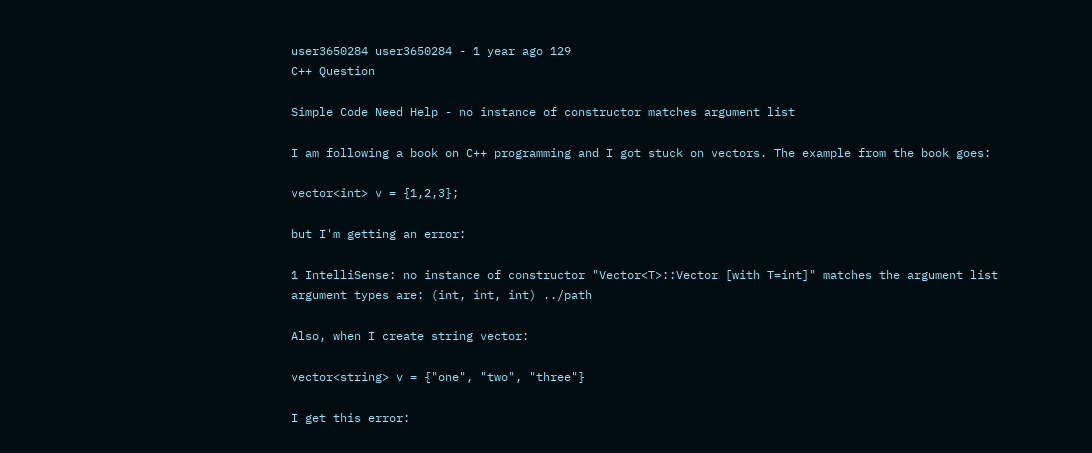user3650284 user3650284 - 1 year ago 129
C++ Question

Simple Code Need Help - no instance of constructor matches argument list

I am following a book on C++ programming and I got stuck on vectors. The example from the book goes:

vector<int> v = {1,2,3};

but I'm getting an error:

1 IntelliSense: no instance of constructor "Vector<T>::Vector [with T=int]" matches the argument list
argument types are: (int, int, int) ../path

Also, when I create string vector:

vector<string> v = {"one", "two", "three"}

I get this error: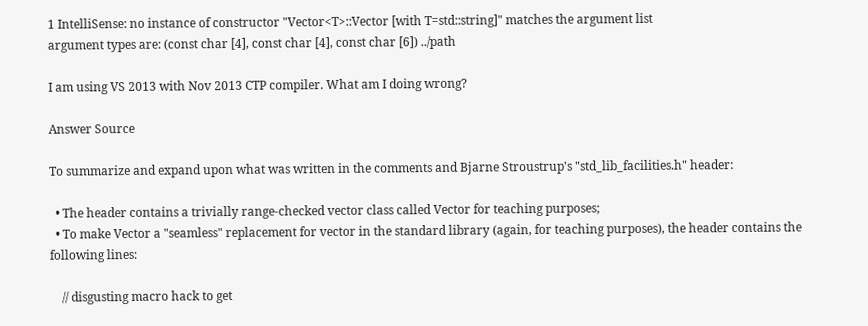1 IntelliSense: no instance of constructor "Vector<T>::Vector [with T=std::string]" matches the argument list
argument types are: (const char [4], const char [4], const char [6]) ../path

I am using VS 2013 with Nov 2013 CTP compiler. What am I doing wrong?

Answer Source

To summarize and expand upon what was written in the comments and Bjarne Stroustrup's "std_lib_facilities.h" header:

  • The header contains a trivially range-checked vector class called Vector for teaching purposes;
  • To make Vector a "seamless" replacement for vector in the standard library (again, for teaching purposes), the header contains the following lines:

    // disgusting macro hack to get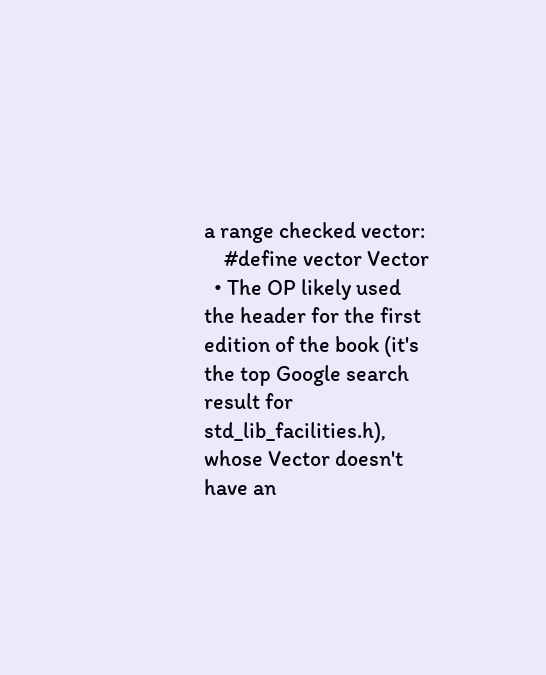a range checked vector:
    #define vector Vector
  • The OP likely used the header for the first edition of the book (it's the top Google search result for std_lib_facilities.h), whose Vector doesn't have an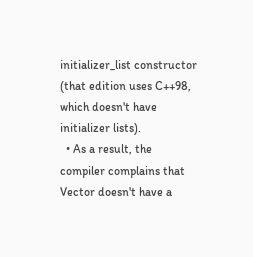initializer_list constructor (that edition uses C++98, which doesn't have initializer lists).
  • As a result, the compiler complains that Vector doesn't have a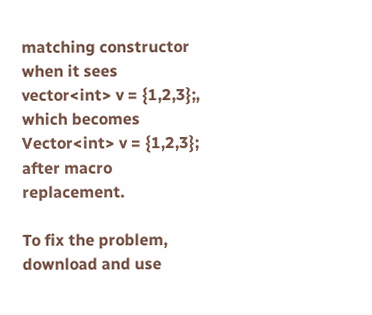matching constructor when it sees vector<int> v = {1,2,3};, which becomes Vector<int> v = {1,2,3}; after macro replacement.

To fix the problem, download and use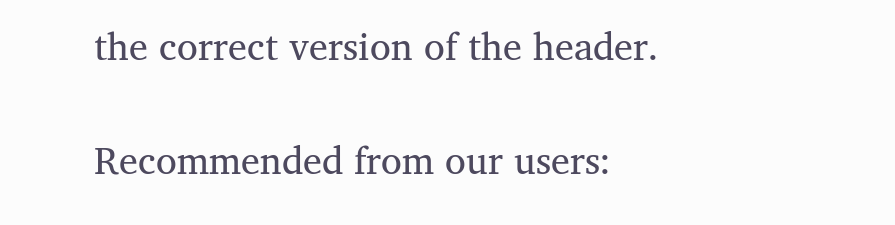the correct version of the header.

Recommended from our users: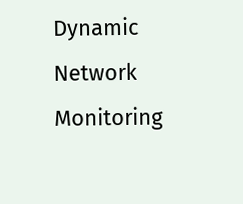Dynamic Network Monitoring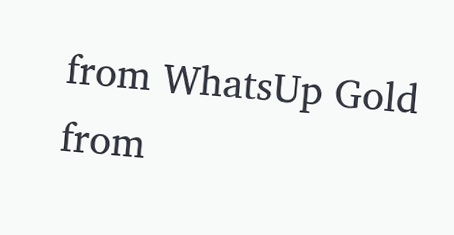from WhatsUp Gold from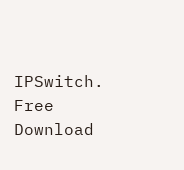IPSwitch. Free Download